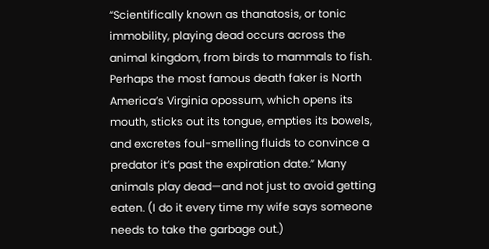“Scientifically known as thanatosis, or tonic immobility, playing dead occurs across the animal kingdom, from birds to mammals to fish. Perhaps the most famous death faker is North America’s Virginia opossum, which opens its mouth, sticks out its tongue, empties its bowels, and excretes foul-smelling fluids to convince a predator it’s past the expiration date.” Many animals play dead—and not just to avoid getting eaten. (I do it every time my wife says someone needs to take the garbage out.)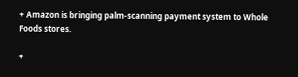+ Amazon is bringing palm-scanning payment system to Whole Foods stores.

+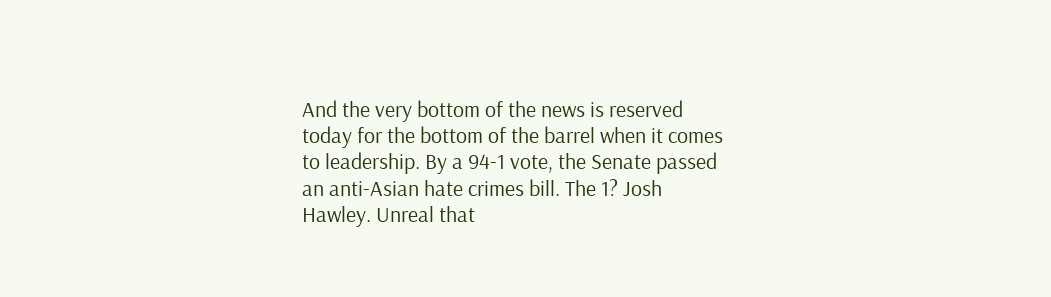And the very bottom of the news is reserved today for the bottom of the barrel when it comes to leadership. By a 94-1 vote, the Senate passed an anti-Asian hate crimes bill. The 1? Josh Hawley. Unreal that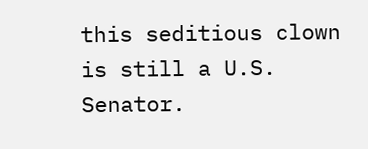this seditious clown is still a U.S. Senator.